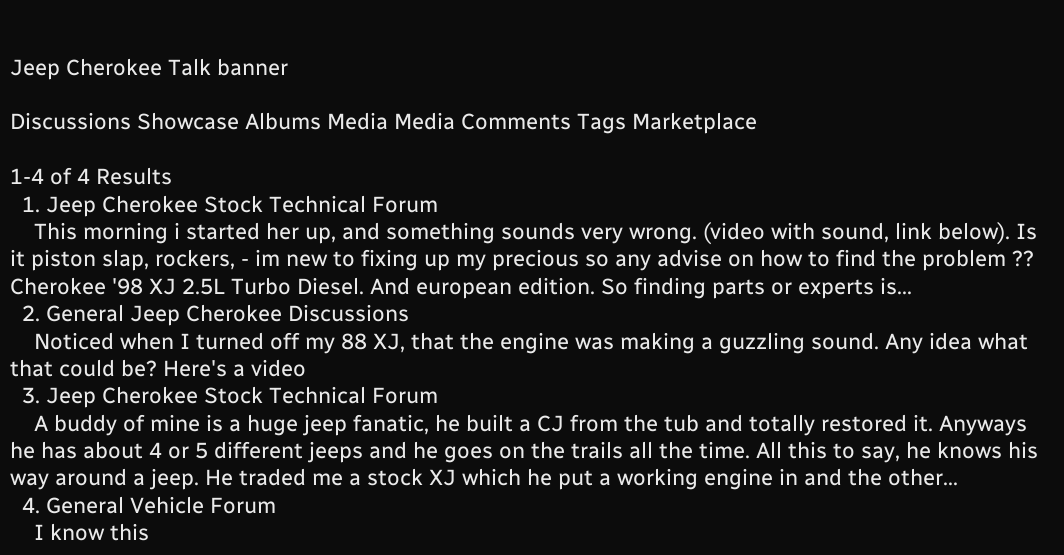Jeep Cherokee Talk banner

Discussions Showcase Albums Media Media Comments Tags Marketplace

1-4 of 4 Results
  1. Jeep Cherokee Stock Technical Forum
    This morning i started her up, and something sounds very wrong. (video with sound, link below). Is it piston slap, rockers, - im new to fixing up my precious so any advise on how to find the problem ?? Cherokee '98 XJ 2.5L Turbo Diesel. And european edition. So finding parts or experts is...
  2. General Jeep Cherokee Discussions
    Noticed when I turned off my 88 XJ, that the engine was making a guzzling sound. Any idea what that could be? Here's a video
  3. Jeep Cherokee Stock Technical Forum
    A buddy of mine is a huge jeep fanatic, he built a CJ from the tub and totally restored it. Anyways he has about 4 or 5 different jeeps and he goes on the trails all the time. All this to say, he knows his way around a jeep. He traded me a stock XJ which he put a working engine in and the other...
  4. General Vehicle Forum
    I know this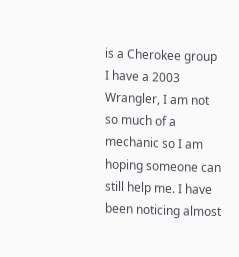is a Cherokee group I have a 2003 Wrangler, I am not so much of a mechanic so I am hoping someone can still help me. I have been noticing almost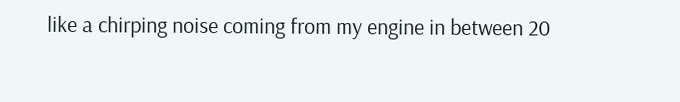like a chirping noise coming from my engine in between 20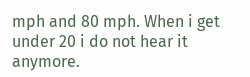mph and 80 mph. When i get under 20 i do not hear it anymore.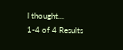I thought...
1-4 of 4 Results